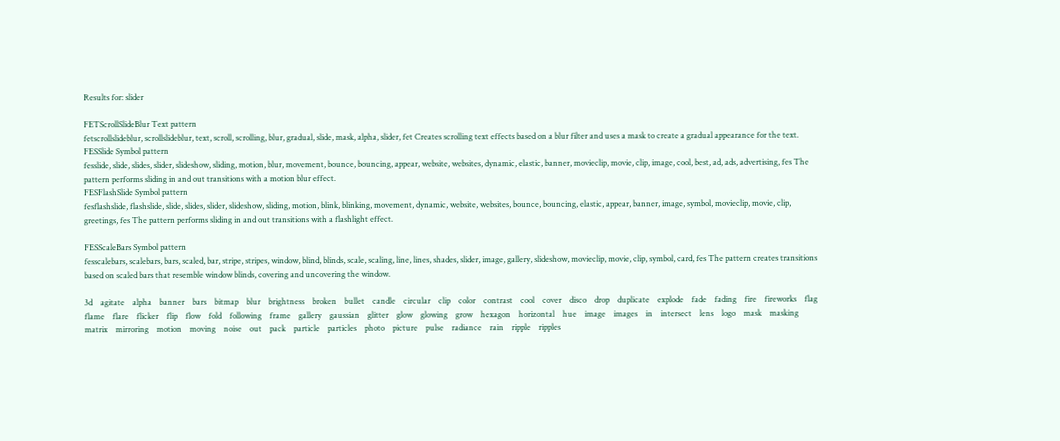Results for: slider

FETScrollSlideBlur Text pattern
fetscrollslideblur, scrollslideblur, text, scroll, scrolling, blur, gradual, slide, mask, alpha, slider, fet Creates scrolling text effects based on a blur filter and uses a mask to create a gradual appearance for the text.
FESSlide Symbol pattern
fesslide, slide, slides, slider, slideshow, sliding, motion, blur, movement, bounce, bouncing, appear, website, websites, dynamic, elastic, banner, movieclip, movie, clip, image, cool, best, ad, ads, advertising, fes The pattern performs sliding in and out transitions with a motion blur effect.
FESFlashSlide Symbol pattern
fesflashslide, flashslide, slide, slides, slider, slideshow, sliding, motion, blink, blinking, movement, dynamic, website, websites, bounce, bouncing, elastic, appear, banner, image, symbol, movieclip, movie, clip, greetings, fes The pattern performs sliding in and out transitions with a flashlight effect.

FESScaleBars Symbol pattern
fesscalebars, scalebars, bars, scaled, bar, stripe, stripes, window, blind, blinds, scale, scaling, line, lines, shades, slider, image, gallery, slideshow, movieclip, movie, clip, symbol, card, fes The pattern creates transitions based on scaled bars that resemble window blinds, covering and uncovering the window.

3d    agitate    alpha    banner    bars    bitmap    blur    brightness    broken    bullet    candle    circular    clip    color    contrast    cool    cover    disco    drop    duplicate    explode    fade    fading    fire    fireworks    flag    flame    flare    flicker    flip    flow    fold    following    frame    gallery    gaussian    glitter    glow    glowing    grow    hexagon    horizontal    hue    image    images    in    intersect    lens    logo    mask    masking    matrix    mirroring    motion    moving    noise    out    pack    particle    particles    photo    picture    pulse    radiance    rain    ripple    ripples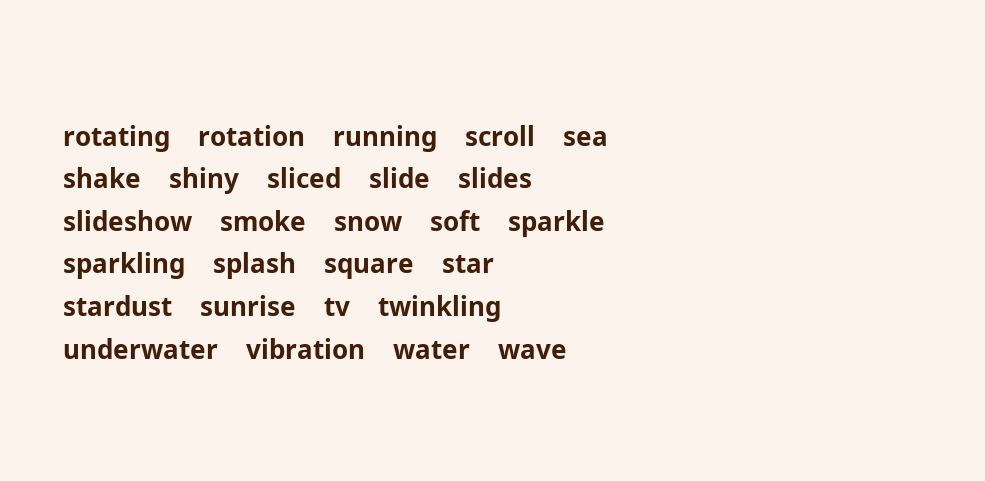rotating    rotation    running    scroll    sea    shake    shiny    sliced    slide    slides    slideshow    smoke    snow    soft    sparkle    sparkling    splash    square    star    stardust    sunrise    tv    twinkling    underwater    vibration    water    wave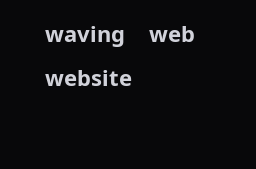waving    web    website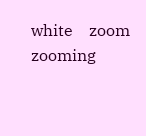white    zoom    zooming